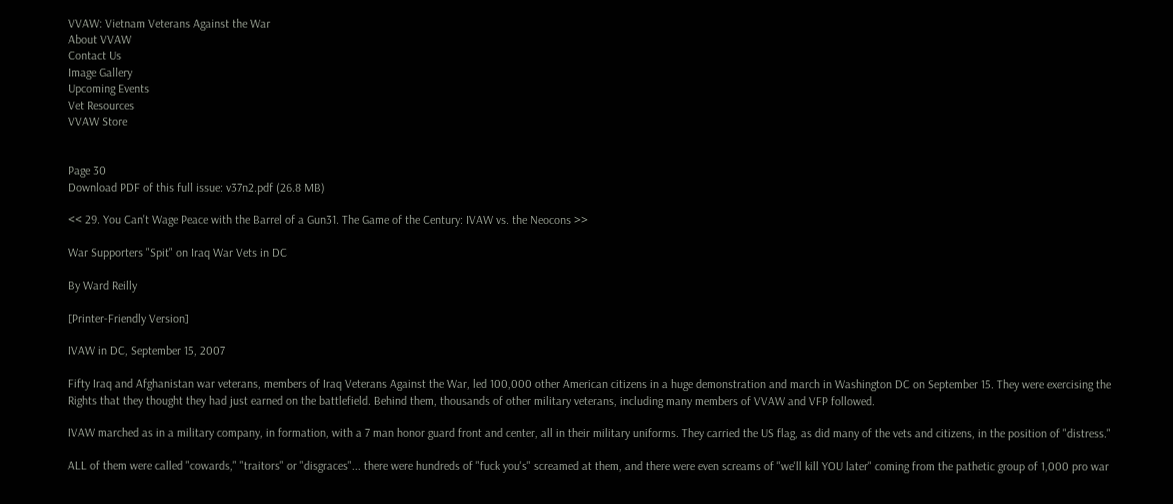VVAW: Vietnam Veterans Against the War
About VVAW
Contact Us
Image Gallery
Upcoming Events
Vet Resources
VVAW Store


Page 30
Download PDF of this full issue: v37n2.pdf (26.8 MB)

<< 29. You Can't Wage Peace with the Barrel of a Gun31. The Game of the Century: IVAW vs. the Neocons >>

War Supporters "Spit" on Iraq War Vets in DC

By Ward Reilly

[Printer-Friendly Version]

IVAW in DC, September 15, 2007

Fifty Iraq and Afghanistan war veterans, members of Iraq Veterans Against the War, led 100,000 other American citizens in a huge demonstration and march in Washington DC on September 15. They were exercising the Rights that they thought they had just earned on the battlefield. Behind them, thousands of other military veterans, including many members of VVAW and VFP followed.

IVAW marched as in a military company, in formation, with a 7 man honor guard front and center, all in their military uniforms. They carried the US flag, as did many of the vets and citizens, in the position of "distress."

ALL of them were called "cowards," "traitors" or "disgraces"... there were hundreds of "fuck you's" screamed at them, and there were even screams of "we'll kill YOU later" coming from the pathetic group of 1,000 pro war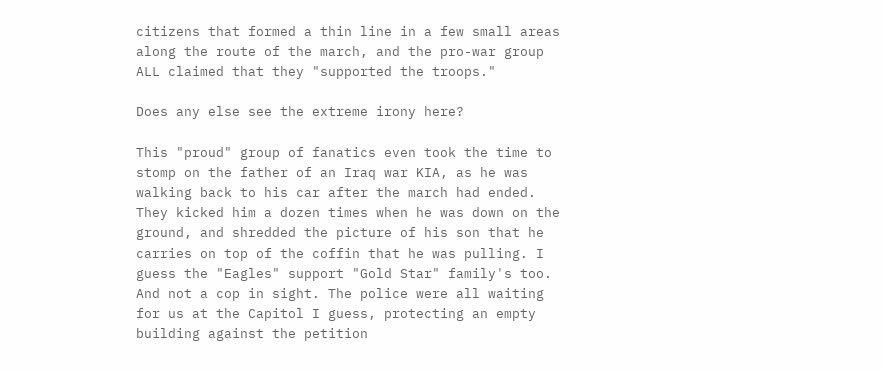citizens that formed a thin line in a few small areas along the route of the march, and the pro-war group ALL claimed that they "supported the troops."

Does any else see the extreme irony here?

This "proud" group of fanatics even took the time to stomp on the father of an Iraq war KIA, as he was walking back to his car after the march had ended. They kicked him a dozen times when he was down on the ground, and shredded the picture of his son that he carries on top of the coffin that he was pulling. I guess the "Eagles" support "Gold Star" family's too. And not a cop in sight. The police were all waiting for us at the Capitol I guess, protecting an empty building against the petition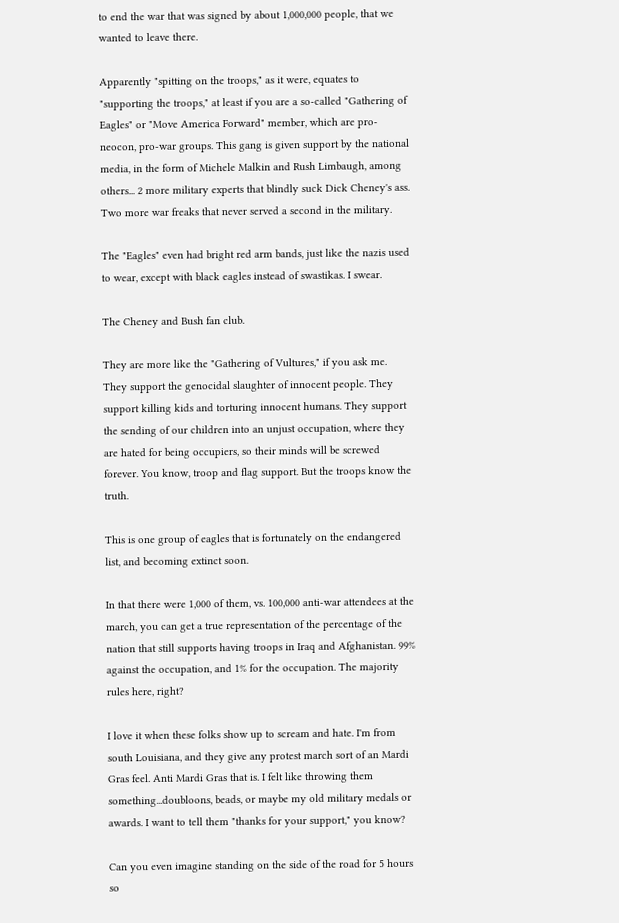to end the war that was signed by about 1,000,000 people, that we wanted to leave there.

Apparently "spitting on the troops," as it were, equates to "supporting the troops," at least if you are a so-called "Gathering of Eagles" or "Move America Forward" member, which are pro-neocon, pro-war groups. This gang is given support by the national media, in the form of Michele Malkin and Rush Limbaugh, among others... 2 more military experts that blindly suck Dick Cheney's ass. Two more war freaks that never served a second in the military.

The "Eagles" even had bright red arm bands, just like the nazis used to wear, except with black eagles instead of swastikas. I swear.

The Cheney and Bush fan club.

They are more like the "Gathering of Vultures," if you ask me. They support the genocidal slaughter of innocent people. They support killing kids and torturing innocent humans. They support the sending of our children into an unjust occupation, where they are hated for being occupiers, so their minds will be screwed forever. You know, troop and flag support. But the troops know the truth.

This is one group of eagles that is fortunately on the endangered list, and becoming extinct soon.

In that there were 1,000 of them, vs. 100,000 anti-war attendees at the march, you can get a true representation of the percentage of the nation that still supports having troops in Iraq and Afghanistan. 99% against the occupation, and 1% for the occupation. The majority rules here, right?

I love it when these folks show up to scream and hate. I'm from south Louisiana, and they give any protest march sort of an Mardi Gras feel. Anti Mardi Gras that is. I felt like throwing them something...doubloons, beads, or maybe my old military medals or awards. I want to tell them "thanks for your support," you know?

Can you even imagine standing on the side of the road for 5 hours so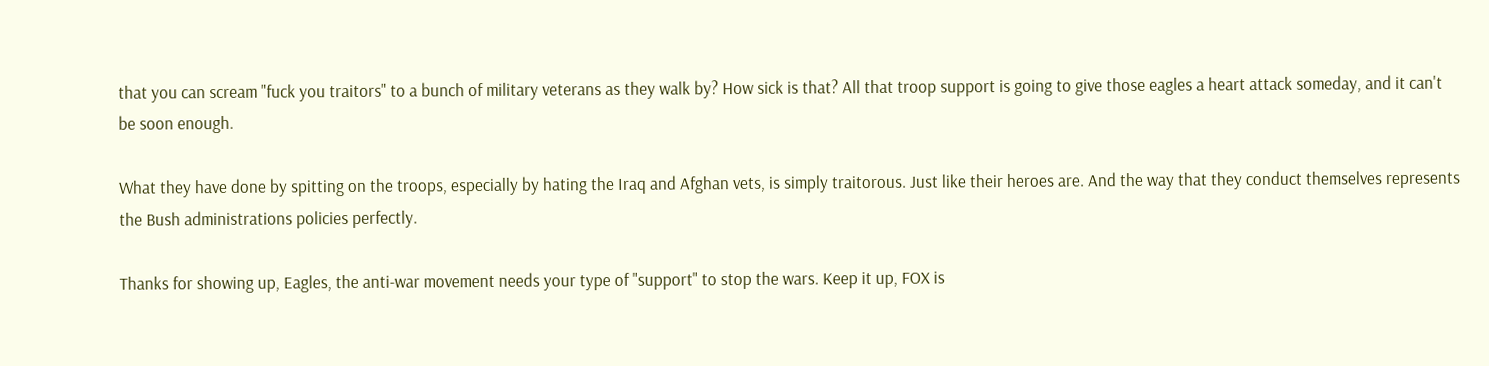that you can scream "fuck you traitors" to a bunch of military veterans as they walk by? How sick is that? All that troop support is going to give those eagles a heart attack someday, and it can't be soon enough.

What they have done by spitting on the troops, especially by hating the Iraq and Afghan vets, is simply traitorous. Just like their heroes are. And the way that they conduct themselves represents the Bush administrations policies perfectly.

Thanks for showing up, Eagles, the anti-war movement needs your type of "support" to stop the wars. Keep it up, FOX is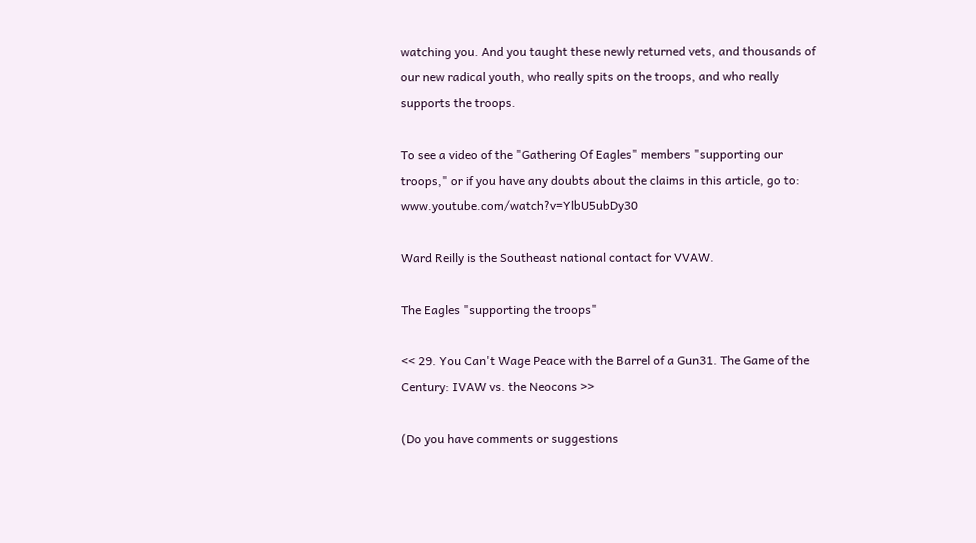watching you. And you taught these newly returned vets, and thousands of our new radical youth, who really spits on the troops, and who really supports the troops.

To see a video of the "Gathering Of Eagles" members "supporting our troops," or if you have any doubts about the claims in this article, go to: www.youtube.com/watch?v=YlbU5ubDy30

Ward Reilly is the Southeast national contact for VVAW.

The Eagles "supporting the troops"

<< 29. You Can't Wage Peace with the Barrel of a Gun31. The Game of the Century: IVAW vs. the Neocons >>

(Do you have comments or suggestions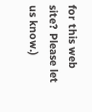for this web site? Please let us know.)